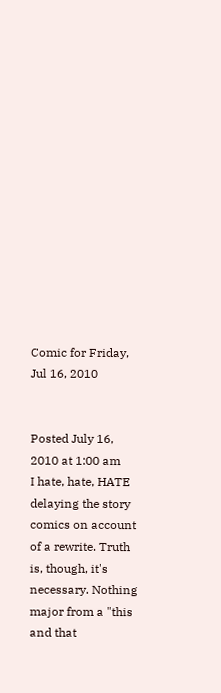Comic for Friday, Jul 16, 2010


Posted July 16, 2010 at 1:00 am
I hate, hate, HATE delaying the story comics on account of a rewrite. Truth is, though, it's necessary. Nothing major from a "this and that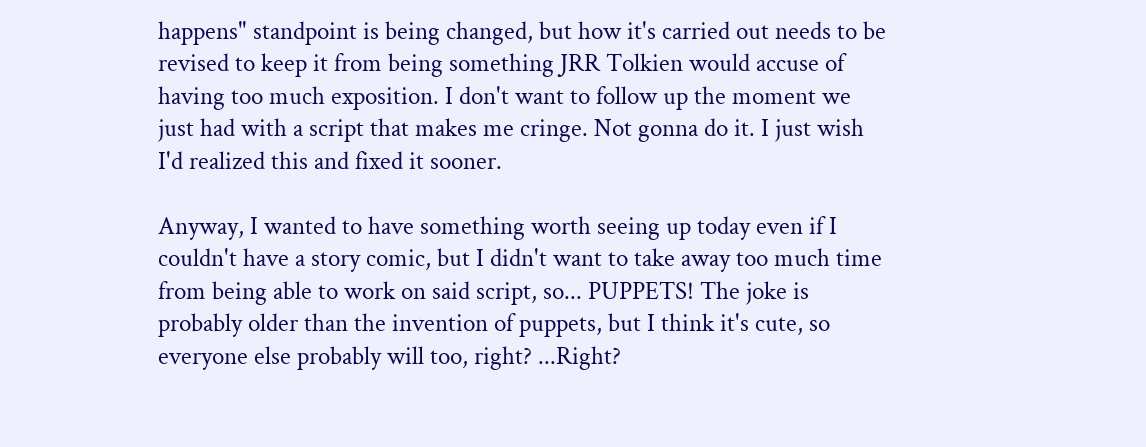happens" standpoint is being changed, but how it's carried out needs to be revised to keep it from being something JRR Tolkien would accuse of having too much exposition. I don't want to follow up the moment we just had with a script that makes me cringe. Not gonna do it. I just wish I'd realized this and fixed it sooner.

Anyway, I wanted to have something worth seeing up today even if I couldn't have a story comic, but I didn't want to take away too much time from being able to work on said script, so... PUPPETS! The joke is probably older than the invention of puppets, but I think it's cute, so everyone else probably will too, right? ...Right?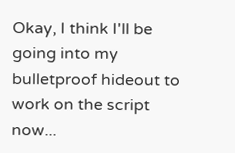Okay, I think I'll be going into my bulletproof hideout to work on the script now...